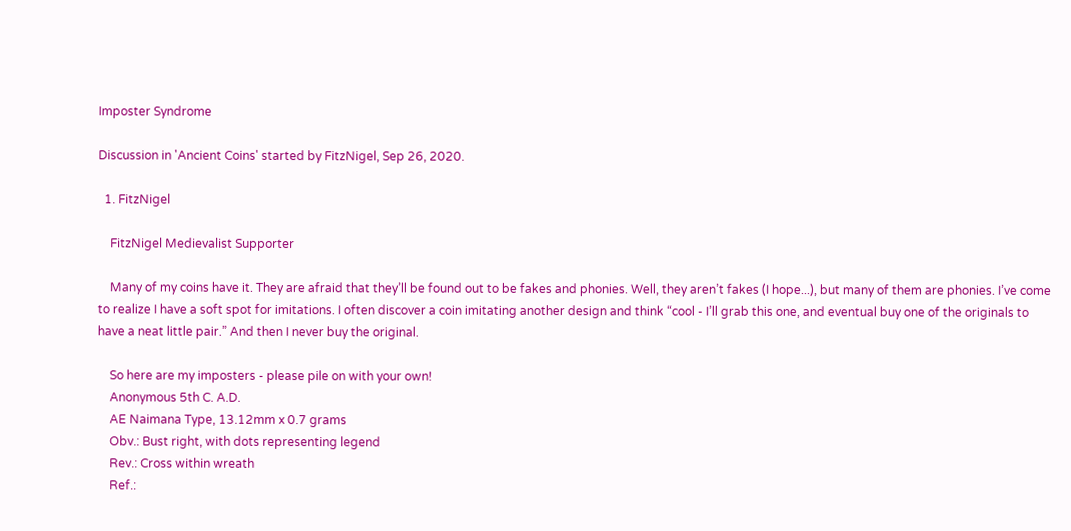Imposter Syndrome

Discussion in 'Ancient Coins' started by FitzNigel, Sep 26, 2020.

  1. FitzNigel

    FitzNigel Medievalist Supporter

    Many of my coins have it. They are afraid that they’ll be found out to be fakes and phonies. Well, they aren’t fakes (I hope...), but many of them are phonies. I’ve come to realize I have a soft spot for imitations. I often discover a coin imitating another design and think “cool - I’ll grab this one, and eventual buy one of the originals to have a neat little pair.” And then I never buy the original.

    So here are my imposters - please pile on with your own!
    Anonymous 5th C. A.D.
    AE Naimana Type, 13.12mm x 0.7 grams
    Obv.: Bust right, with dots representing legend
    Rev.: Cross within wreath
    Ref.: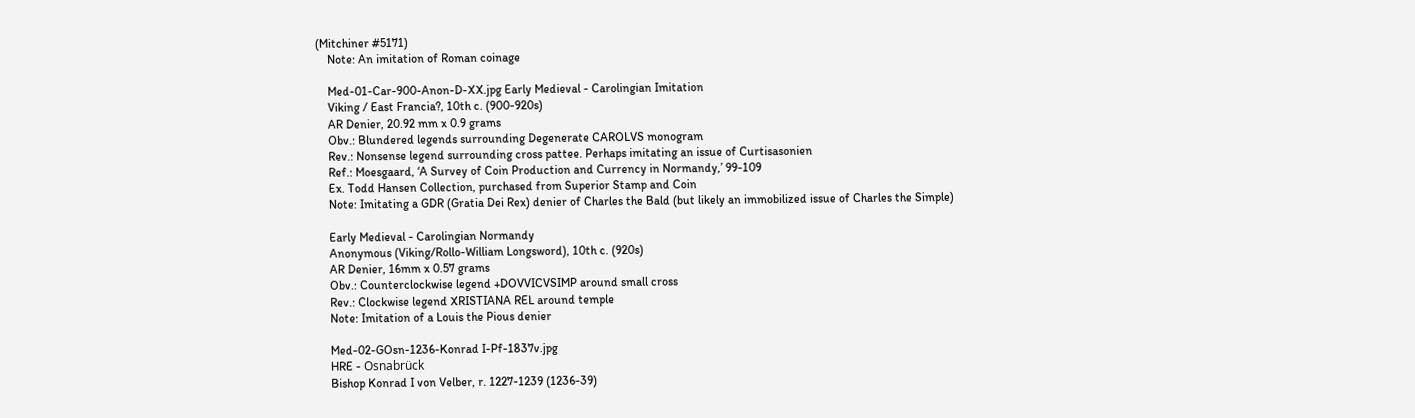(Mitchiner #5171)
    Note: An imitation of Roman coinage

    Med-01-Car-900-Anon-D-XX.jpg Early Medieval - Carolingian Imitation
    Viking / East Francia?, 10th c. (900-920s)
    AR Denier, 20.92 mm x 0.9 grams
    Obv.: Blundered legends surrounding Degenerate CAROLVS monogram
    Rev.: Nonsense legend surrounding cross pattee. Perhaps imitating an issue of Curtisasonien
    Ref.: Moesgaard, ‘A Survey of Coin Production and Currency in Normandy,’ 99-109
    Ex. Todd Hansen Collection, purchased from Superior Stamp and Coin
    Note: Imitating a GDR (Gratia Dei Rex) denier of Charles the Bald (but likely an immobilized issue of Charles the Simple)

    Early Medieval - Carolingian Normandy
    Anonymous (Viking/Rollo-William Longsword), 10th c. (920s)
    AR Denier, 16mm x 0.57 grams
    Obv.: Counterclockwise legend +DOVVICVSIMP around small cross
    Rev.: Clockwise legend XRISTIANA REL around temple
    Note: Imitation of a Louis the Pious denier

    Med-02-GOsn-1236-Konrad I-Pf-1837v.jpg
    HRE - Osnabrück
    Bishop Konrad I von Velber, r. 1227-1239 (1236-39)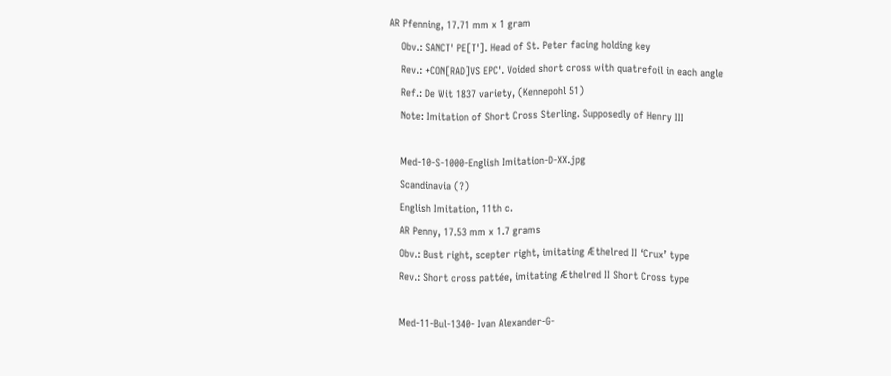AR Pfenning, 17.71 mm x 1 gram
    Obv.: SANCT' PE[T']. Head of St. Peter facing holding key
    Rev.: +CON[RAD]VS EPC'. Voided short cross with quatrefoil in each angle
    Ref.: De Wit 1837 variety, (Kennepohl 51)
    Note: Imitation of Short Cross Sterling. Supposedly of Henry III

    Med-10-S-1000-English Imitation-D-XX.jpg
    Scandinavia (?)
    English Imitation, 11th c.
    AR Penny, 17.53 mm x 1.7 grams
    Obv.: Bust right, scepter right, imitating Æthelred II ‘Crux’ type
    Rev.: Short cross pattée, imitating Æthelred II Short Cross type

    Med-11-Bul-1340- Ivan Alexander-G-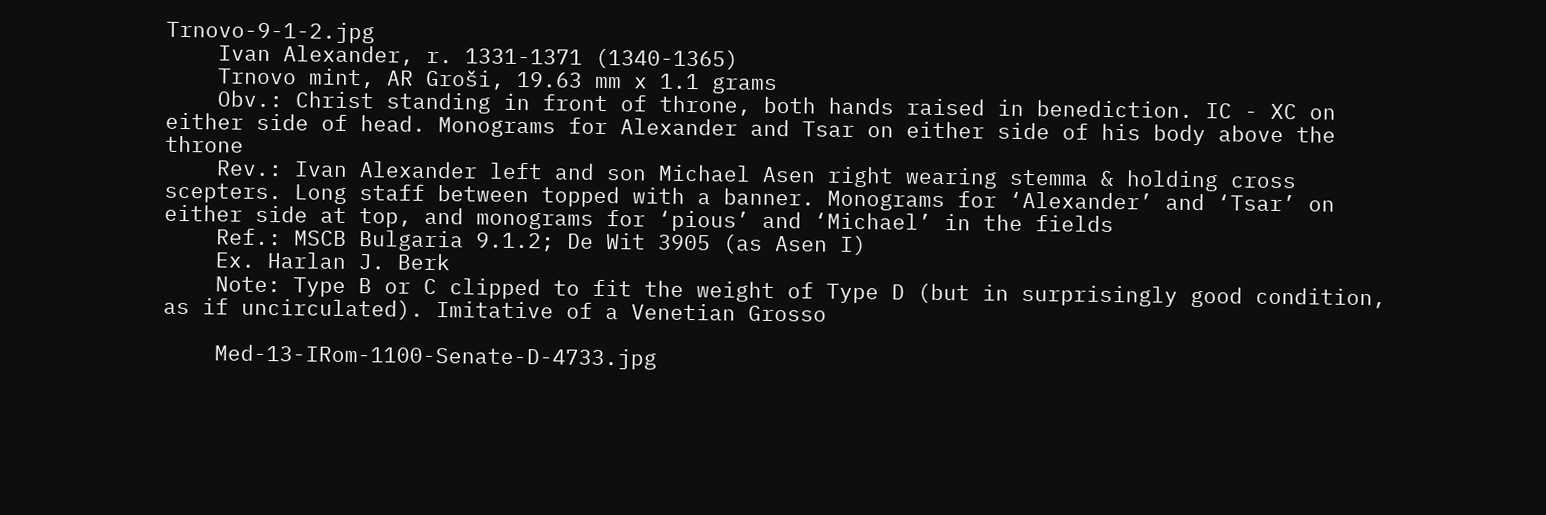Trnovo-9-1-2.jpg
    Ivan Alexander, r. 1331-1371 (1340-1365)
    Trnovo mint, AR Groši, 19.63 mm x 1.1 grams
    Obv.: Christ standing in front of throne, both hands raised in benediction. IC - XC on either side of head. Monograms for Alexander and Tsar on either side of his body above the throne
    Rev.: Ivan Alexander left and son Michael Asen right wearing stemma & holding cross scepters. Long staff between topped with a banner. Monograms for ‘Alexander’ and ‘Tsar’ on either side at top, and monograms for ‘pious’ and ‘Michael’ in the fields
    Ref.: MSCB Bulgaria 9.1.2; De Wit 3905 (as Asen I)
    Ex. Harlan J. Berk
    Note: Type B or C clipped to fit the weight of Type D (but in surprisingly good condition, as if uncirculated). Imitative of a Venetian Grosso

    Med-13-IRom-1100-Senate-D-4733.jpg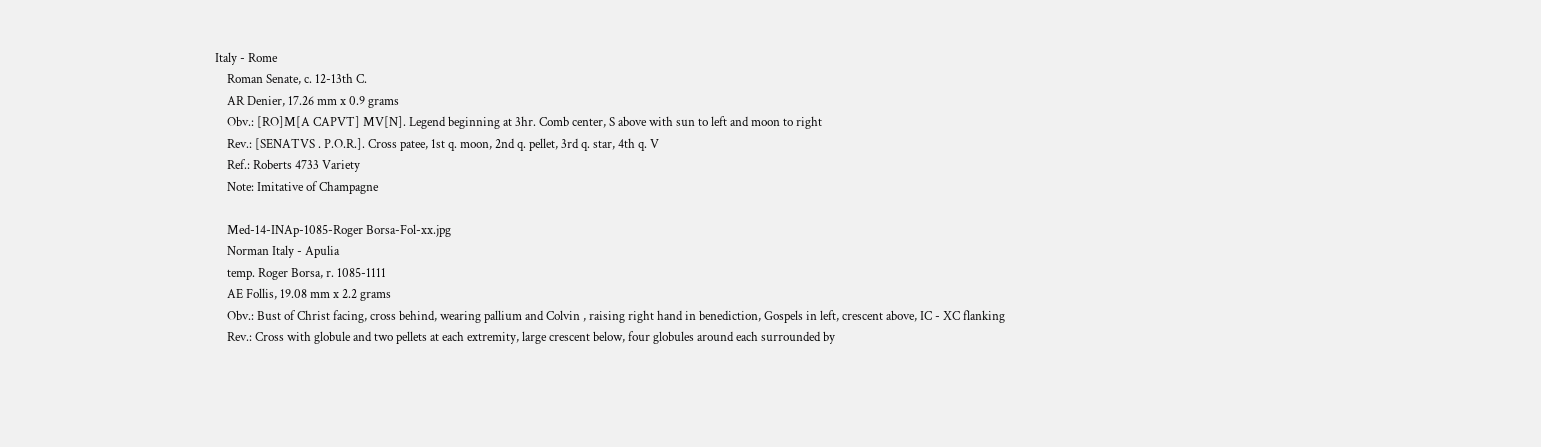Italy - Rome
    Roman Senate, c. 12-13th C.
    AR Denier, 17.26 mm x 0.9 grams
    Obv.: [RO]M[A CAPVT] MV[N]. Legend beginning at 3hr. Comb center, S above with sun to left and moon to right
    Rev.: [SENATVS . P.O.R.]. Cross patee, 1st q. moon, 2nd q. pellet, 3rd q. star, 4th q. V
    Ref.: Roberts 4733 Variety
    Note: Imitative of Champagne

    Med-14-INAp-1085-Roger Borsa-Fol-xx.jpg
    Norman Italy - Apulia
    temp. Roger Borsa, r. 1085-1111
    AE Follis, 19.08 mm x 2.2 grams
    Obv.: Bust of Christ facing, cross behind, wearing pallium and Colvin , raising right hand in benediction, Gospels in left, crescent above, IC - XC flanking
    Rev.: Cross with globule and two pellets at each extremity, large crescent below, four globules around each surrounded by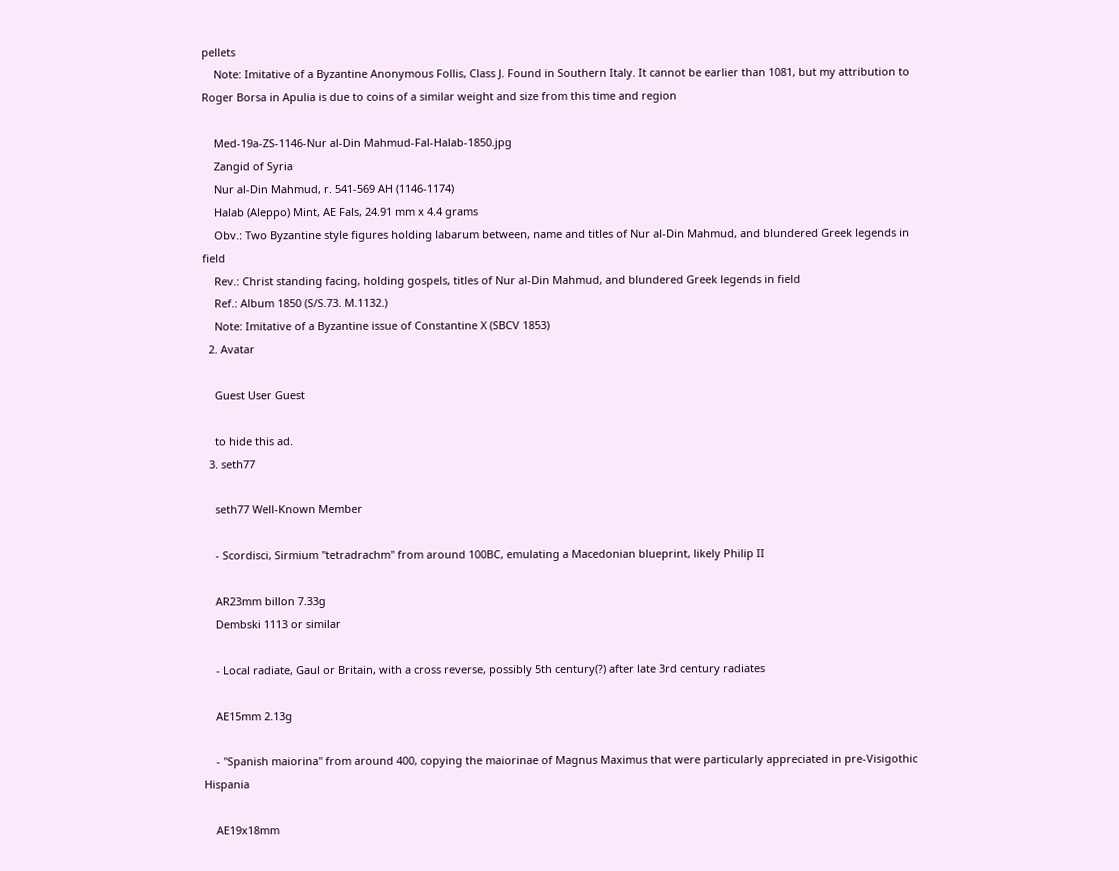pellets
    Note: Imitative of a Byzantine Anonymous Follis, Class J. Found in Southern Italy. It cannot be earlier than 1081, but my attribution to Roger Borsa in Apulia is due to coins of a similar weight and size from this time and region

    Med-19a-ZS-1146-Nur al-Din Mahmud-Fal-Halab-1850.jpg
    Zangid of Syria
    Nur al-Din Mahmud, r. 541-569 AH (1146-1174)
    Halab (Aleppo) Mint, AE Fals, 24.91 mm x 4.4 grams
    Obv.: Two Byzantine style figures holding labarum between, name and titles of Nur al-Din Mahmud, and blundered Greek legends in field
    Rev.: Christ standing facing, holding gospels, titles of Nur al-Din Mahmud, and blundered Greek legends in field
    Ref.: Album 1850 (S/S.73. M.1132.)
    Note: Imitative of a Byzantine issue of Constantine X (SBCV 1853)
  2. Avatar

    Guest User Guest

    to hide this ad.
  3. seth77

    seth77 Well-Known Member

    - Scordisci, Sirmium "tetradrachm" from around 100BC, emulating a Macedonian blueprint, likely Philip II

    AR23mm billon 7.33g
    Dembski 1113 or similar

    - Local radiate, Gaul or Britain, with a cross reverse, possibly 5th century(?) after late 3rd century radiates

    AE15mm 2.13g

    - "Spanish maiorina" from around 400, copying the maiorinae of Magnus Maximus that were particularly appreciated in pre-Visigothic Hispania

    AE19x18mm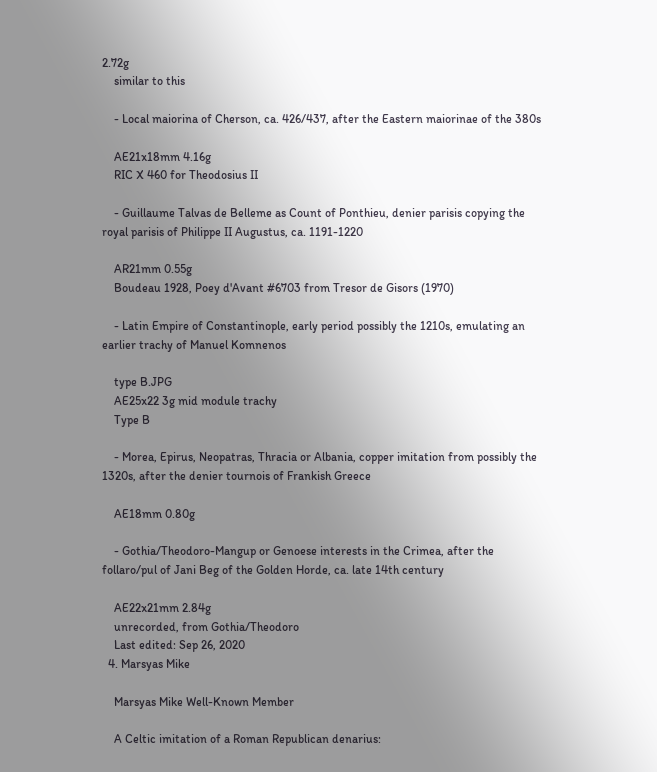2.72g
    similar to this

    - Local maiorina of Cherson, ca. 426/437, after the Eastern maiorinae of the 380s

    AE21x18mm 4.16g
    RIC X 460 for Theodosius II

    - Guillaume Talvas de Belleme as Count of Ponthieu, denier parisis copying the royal parisis of Philippe II Augustus, ca. 1191-1220

    AR21mm 0.55g
    Boudeau 1928, Poey d'Avant #6703 from Tresor de Gisors (1970)

    - Latin Empire of Constantinople, early period possibly the 1210s, emulating an earlier trachy of Manuel Komnenos

    type B.JPG
    AE25x22 3g mid module trachy
    Type B

    - Morea, Epirus, Neopatras, Thracia or Albania, copper imitation from possibly the 1320s, after the denier tournois of Frankish Greece

    AE18mm 0.80g

    - Gothia/Theodoro-Mangup or Genoese interests in the Crimea, after the follaro/pul of Jani Beg of the Golden Horde, ca. late 14th century

    AE22x21mm 2.84g
    unrecorded, from Gothia/Theodoro
    Last edited: Sep 26, 2020
  4. Marsyas Mike

    Marsyas Mike Well-Known Member

    A Celtic imitation of a Roman Republican denarius: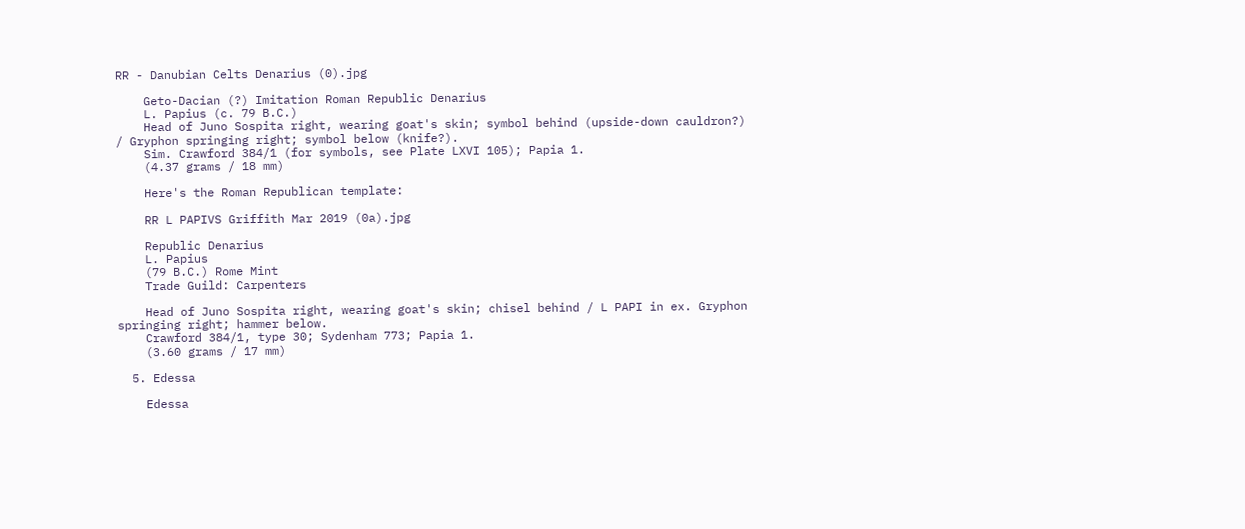RR - Danubian Celts Denarius (0).jpg

    Geto-Dacian (?) Imitation Roman Republic Denarius
    L. Papius (c. 79 B.C.)
    Head of Juno Sospita right, wearing goat's skin; symbol behind (upside-down cauldron?) / Gryphon springing right; symbol below (knife?).
    Sim. Crawford 384/1 (for symbols, see Plate LXVI 105); Papia 1.
    (4.37 grams / 18 mm)

    Here's the Roman Republican template:

    RR L PAPIVS Griffith Mar 2019 (0a).jpg

    Republic Denarius
    L. Papius
    (79 B.C.) Rome Mint
    Trade Guild: Carpenters

    Head of Juno Sospita right, wearing goat's skin; chisel behind / L PAPI in ex. Gryphon springing right; hammer below.
    Crawford 384/1, type 30; Sydenham 773; Papia 1.
    (3.60 grams / 17 mm)

  5. Edessa

    Edessa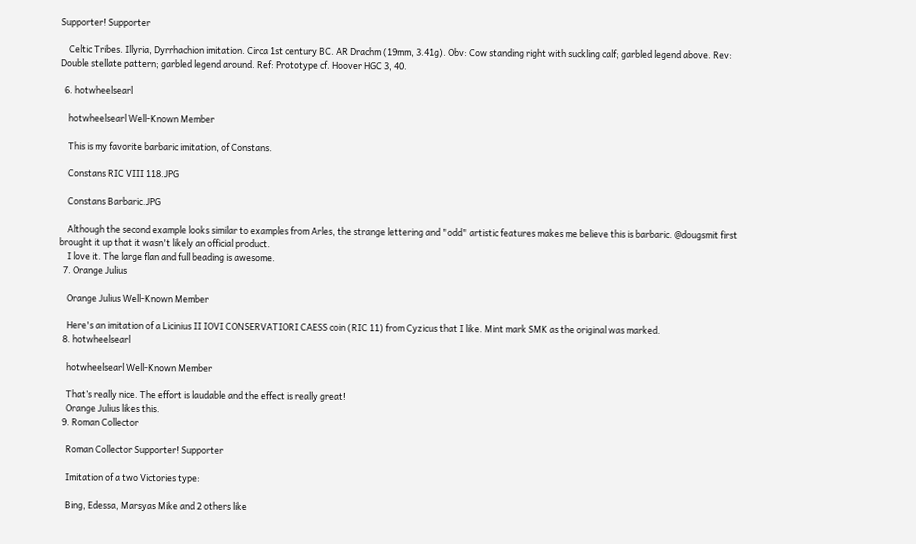Supporter! Supporter

    Celtic Tribes. Illyria, Dyrrhachion imitation. Circa 1st century BC. AR Drachm (19mm, 3.41g). Obv: Cow standing right with suckling calf; garbled legend above. Rev: Double stellate pattern; garbled legend around. Ref: Prototype cf. Hoover HGC 3, 40.

  6. hotwheelsearl

    hotwheelsearl Well-Known Member

    This is my favorite barbaric imitation, of Constans.

    Constans RIC VIII 118.JPG

    Constans Barbaric.JPG

    Although the second example looks similar to examples from Arles, the strange lettering and "odd" artistic features makes me believe this is barbaric. @dougsmit first brought it up that it wasn't likely an official product.
    I love it. The large flan and full beading is awesome.
  7. Orange Julius

    Orange Julius Well-Known Member

    Here's an imitation of a Licinius II IOVI CONSERVATIORI CAESS coin (RIC 11) from Cyzicus that I like. Mint mark SMK as the original was marked.
  8. hotwheelsearl

    hotwheelsearl Well-Known Member

    That’s really nice. The effort is laudable and the effect is really great!
    Orange Julius likes this.
  9. Roman Collector

    Roman Collector Supporter! Supporter

    Imitation of a two Victories type:

    Bing, Edessa, Marsyas Mike and 2 others like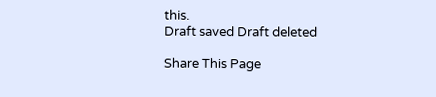this.
Draft saved Draft deleted

Share This Page